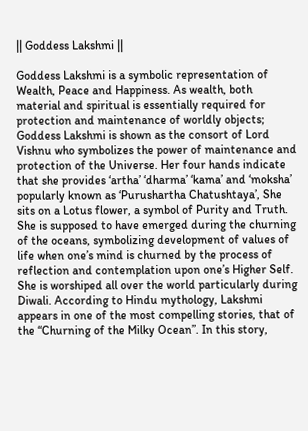|| Goddess Lakshmi ||

Goddess Lakshmi is a symbolic representation of Wealth, Peace and Happiness. As wealth, both material and spiritual is essentially required for protection and maintenance of worldly objects; Goddess Lakshmi is shown as the consort of Lord Vishnu who symbolizes the power of maintenance and protection of the Universe. Her four hands indicate that she provides ‘artha’ ‘dharma’ ‘kama’ and ‘moksha’ popularly known as ‘Purushartha Chatushtaya’, She sits on a Lotus flower, a symbol of Purity and Truth. She is supposed to have emerged during the churning of the oceans, symbolizing development of values of life when one’s mind is churned by the process of reflection and contemplation upon one’s Higher Self. She is worshiped all over the world particularly during Diwali. According to Hindu mythology, Lakshmi appears in one of the most compelling stories, that of the “Churning of the Milky Ocean”. In this story,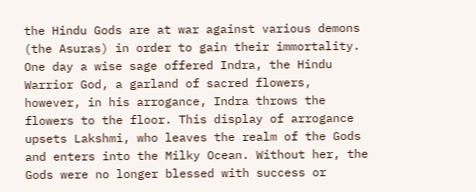the Hindu Gods are at war against various demons (the Asuras) in order to gain their immortality. One day a wise sage offered Indra, the Hindu Warrior God, a garland of sacred flowers, however, in his arrogance, Indra throws the flowers to the floor. This display of arrogance upsets Lakshmi, who leaves the realm of the Gods and enters into the Milky Ocean. Without her, the Gods were no longer blessed with success or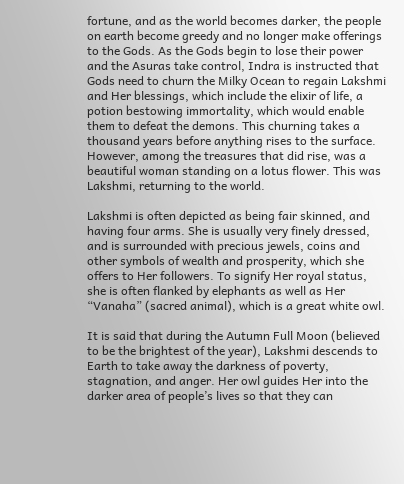fortune, and as the world becomes darker, the people on earth become greedy and no longer make offerings to the Gods. As the Gods begin to lose their power and the Asuras take control, Indra is instructed that Gods need to churn the Milky Ocean to regain Lakshmi and Her blessings, which include the elixir of life, a potion bestowing immortality, which would enable them to defeat the demons. This churning takes a thousand years before anything rises to the surface. However, among the treasures that did rise, was a beautiful woman standing on a lotus flower. This was Lakshmi, returning to the world.

Lakshmi is often depicted as being fair skinned, and having four arms. She is usually very finely dressed, and is surrounded with precious jewels, coins and other symbols of wealth and prosperity, which she offers to Her followers. To signify Her royal status, she is often flanked by elephants as well as Her “Vanaha” (sacred animal), which is a great white owl.

It is said that during the Autumn Full Moon (believed to be the brightest of the year), Lakshmi descends to Earth to take away the darkness of poverty, stagnation, and anger. Her owl guides Her into the darker area of people’s lives so that they can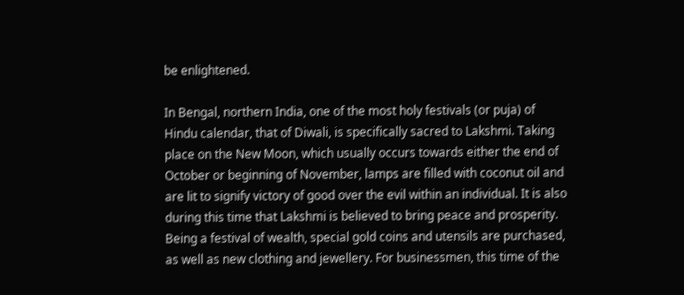be enlightened.

In Bengal, northern India, one of the most holy festivals (or puja) of Hindu calendar, that of Diwali, is specifically sacred to Lakshmi. Taking place on the New Moon, which usually occurs towards either the end of October or beginning of November, lamps are filled with coconut oil and are lit to signify victory of good over the evil within an individual. It is also during this time that Lakshmi is believed to bring peace and prosperity. Being a festival of wealth, special gold coins and utensils are purchased, as well as new clothing and jewellery. For businessmen, this time of the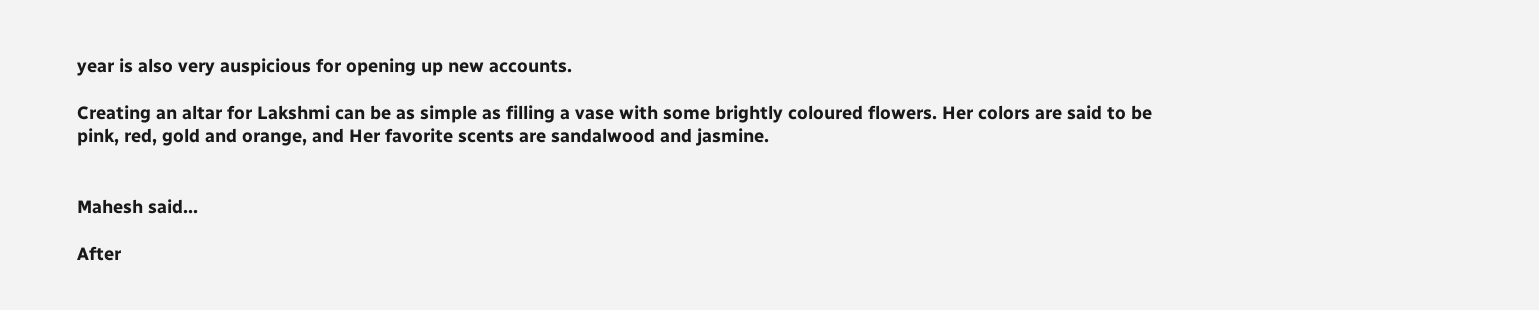year is also very auspicious for opening up new accounts.

Creating an altar for Lakshmi can be as simple as filling a vase with some brightly coloured flowers. Her colors are said to be pink, red, gold and orange, and Her favorite scents are sandalwood and jasmine.


Mahesh said...

After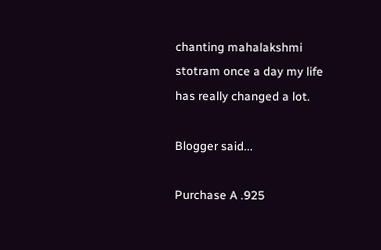chanting mahalakshmi stotram once a day my life has really changed a lot.

Blogger said...

Purchase A .925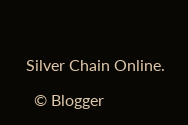Silver Chain Online.

  © Blogger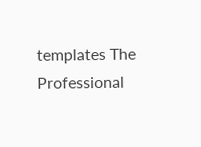templates The Professional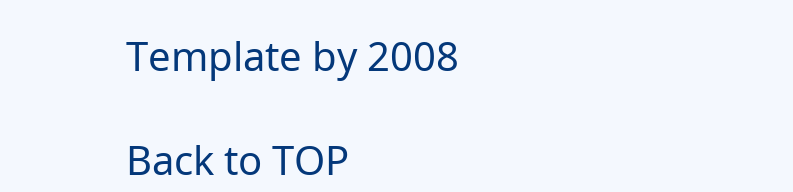Template by 2008

Back to TOP